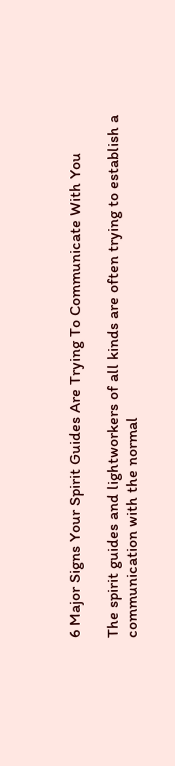6 Major Signs Your Spirit Guides Are Trying To Communicate With You

The spirit guides and lightworkers of all kinds are often trying to establish a communication with the normal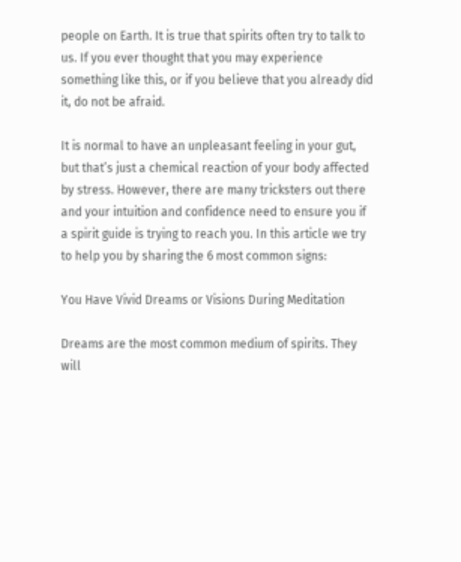people on Earth. It is true that spirits often try to talk to us. If you ever thought that you may experience something like this, or if you believe that you already did it, do not be afraid.

It is normal to have an unpleasant feeling in your gut, but that’s just a chemical reaction of your body affected by stress. However, there are many tricksters out there and your intuition and confidence need to ensure you if a spirit guide is trying to reach you. In this article we try to help you by sharing the 6 most common signs:

You Have Vivid Dreams or Visions During Meditation

Dreams are the most common medium of spirits. They will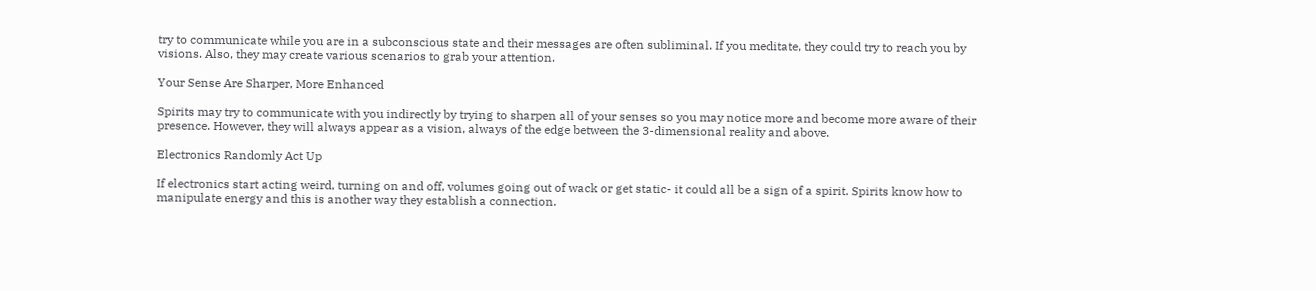try to communicate while you are in a subconscious state and their messages are often subliminal. If you meditate, they could try to reach you by visions. Also, they may create various scenarios to grab your attention.

Your Sense Are Sharper, More Enhanced

Spirits may try to communicate with you indirectly by trying to sharpen all of your senses so you may notice more and become more aware of their presence. However, they will always appear as a vision, always of the edge between the 3-dimensional reality and above.

Electronics Randomly Act Up

If electronics start acting weird, turning on and off, volumes going out of wack or get static- it could all be a sign of a spirit. Spirits know how to manipulate energy and this is another way they establish a connection.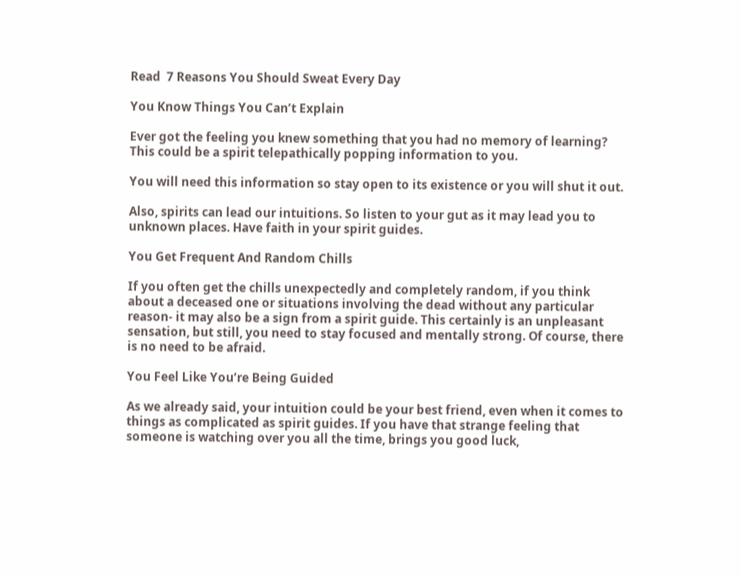Read  7 Reasons You Should Sweat Every Day

You Know Things You Can’t Explain

Ever got the feeling you knew something that you had no memory of learning? This could be a spirit telepathically popping information to you.

You will need this information so stay open to its existence or you will shut it out.

Also, spirits can lead our intuitions. So listen to your gut as it may lead you to unknown places. Have faith in your spirit guides.

You Get Frequent And Random Chills

If you often get the chills unexpectedly and completely random, if you think about a deceased one or situations involving the dead without any particular reason- it may also be a sign from a spirit guide. This certainly is an unpleasant sensation, but still, you need to stay focused and mentally strong. Of course, there is no need to be afraid.

You Feel Like You’re Being Guided

As we already said, your intuition could be your best friend, even when it comes to things as complicated as spirit guides. If you have that strange feeling that someone is watching over you all the time, brings you good luck,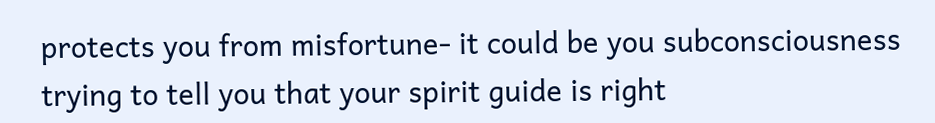protects you from misfortune- it could be you subconsciousness trying to tell you that your spirit guide is right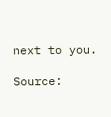next to you.

Source: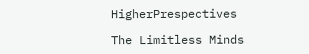HigherPrespectives

The Limitless Minds